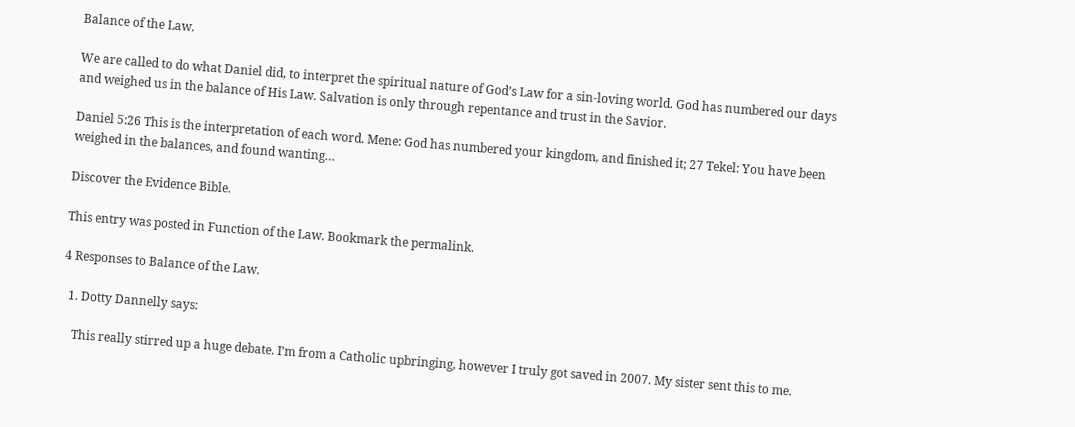Balance of the Law.

We are called to do what Daniel did, to interpret the spiritual nature of God’s Law for a sin-loving world. God has numbered our days and weighed us in the balance of His Law. Salvation is only through repentance and trust in the Savior.

Daniel 5:26 This is the interpretation of each word. Mene: God has numbered your kingdom, and finished it; 27 Tekel: You have been weighed in the balances, and found wanting…

Discover the Evidence Bible.

This entry was posted in Function of the Law. Bookmark the permalink.

4 Responses to Balance of the Law.

  1. Dotty Dannelly says:

    This really stirred up a huge debate. I’m from a Catholic upbringing, however I truly got saved in 2007. My sister sent this to me.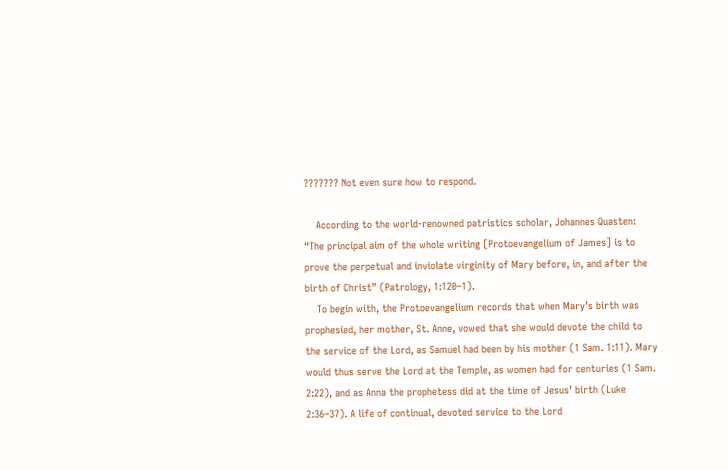??????? Not even sure how to respond.

    According to the world-renowned patristics scholar, Johannes Quasten: “The principal aim of the whole writing [Protoevangelium of James] is to prove the perpetual and inviolate virginity of Mary before, in, and after the birth of Christ” (Patrology, 1:120–1).
    To begin with, the Protoevangelium records that when Mary’s birth was prophesied, her mother, St. Anne, vowed that she would devote the child to the service of the Lord, as Samuel had been by his mother (1 Sam. 1:11). Mary would thus serve the Lord at the Temple, as women had for centuries (1 Sam. 2:22), and as Anna the prophetess did at the time of Jesus’ birth (Luke 2:36–37). A life of continual, devoted service to the Lord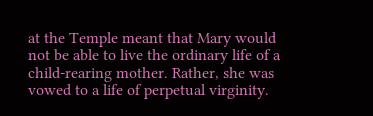at the Temple meant that Mary would not be able to live the ordinary life of a child-rearing mother. Rather, she was vowed to a life of perpetual virginity.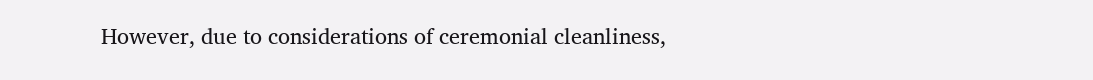However, due to considerations of ceremonial cleanliness,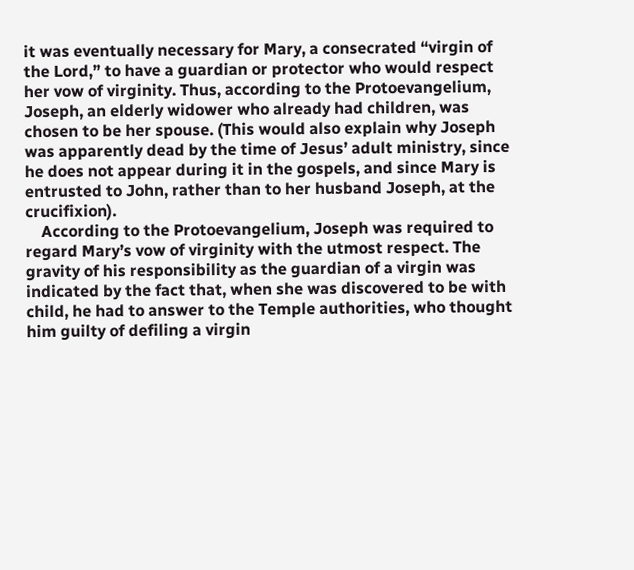it was eventually necessary for Mary, a consecrated “virgin of the Lord,” to have a guardian or protector who would respect her vow of virginity. Thus, according to the Protoevangelium, Joseph, an elderly widower who already had children, was chosen to be her spouse. (This would also explain why Joseph was apparently dead by the time of Jesus’ adult ministry, since he does not appear during it in the gospels, and since Mary is entrusted to John, rather than to her husband Joseph, at the crucifixion).
    According to the Protoevangelium, Joseph was required to regard Mary’s vow of virginity with the utmost respect. The gravity of his responsibility as the guardian of a virgin was indicated by the fact that, when she was discovered to be with child, he had to answer to the Temple authorities, who thought him guilty of defiling a virgin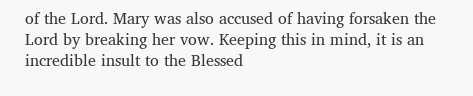of the Lord. Mary was also accused of having forsaken the Lord by breaking her vow. Keeping this in mind, it is an incredible insult to the Blessed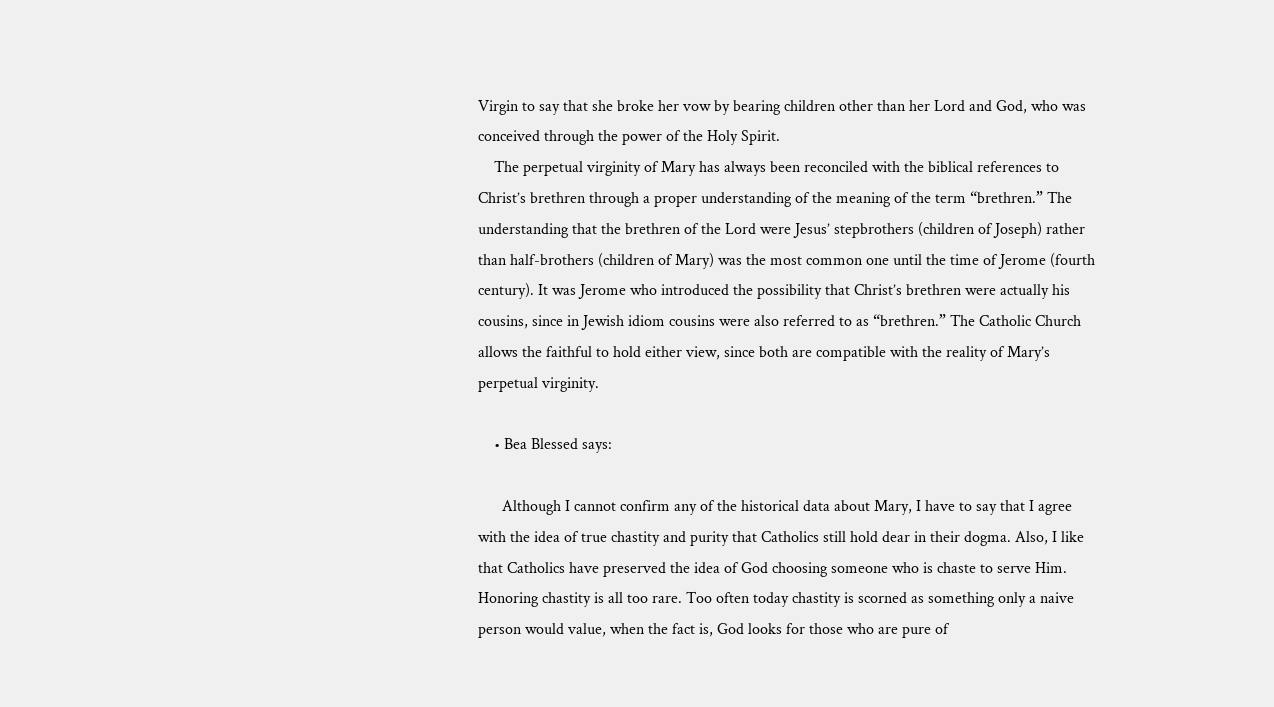Virgin to say that she broke her vow by bearing children other than her Lord and God, who was conceived through the power of the Holy Spirit.
    The perpetual virginity of Mary has always been reconciled with the biblical references to Christ’s brethren through a proper understanding of the meaning of the term “brethren.” The understanding that the brethren of the Lord were Jesus’ stepbrothers (children of Joseph) rather than half-brothers (children of Mary) was the most common one until the time of Jerome (fourth century). It was Jerome who introduced the possibility that Christ’s brethren were actually his cousins, since in Jewish idiom cousins were also referred to as “brethren.” The Catholic Church allows the faithful to hold either view, since both are compatible with the reality of Mary’s perpetual virginity.

    • Bea Blessed says:

      Although I cannot confirm any of the historical data about Mary, I have to say that I agree with the idea of true chastity and purity that Catholics still hold dear in their dogma. Also, I like that Catholics have preserved the idea of God choosing someone who is chaste to serve Him. Honoring chastity is all too rare. Too often today chastity is scorned as something only a naive person would value, when the fact is, God looks for those who are pure of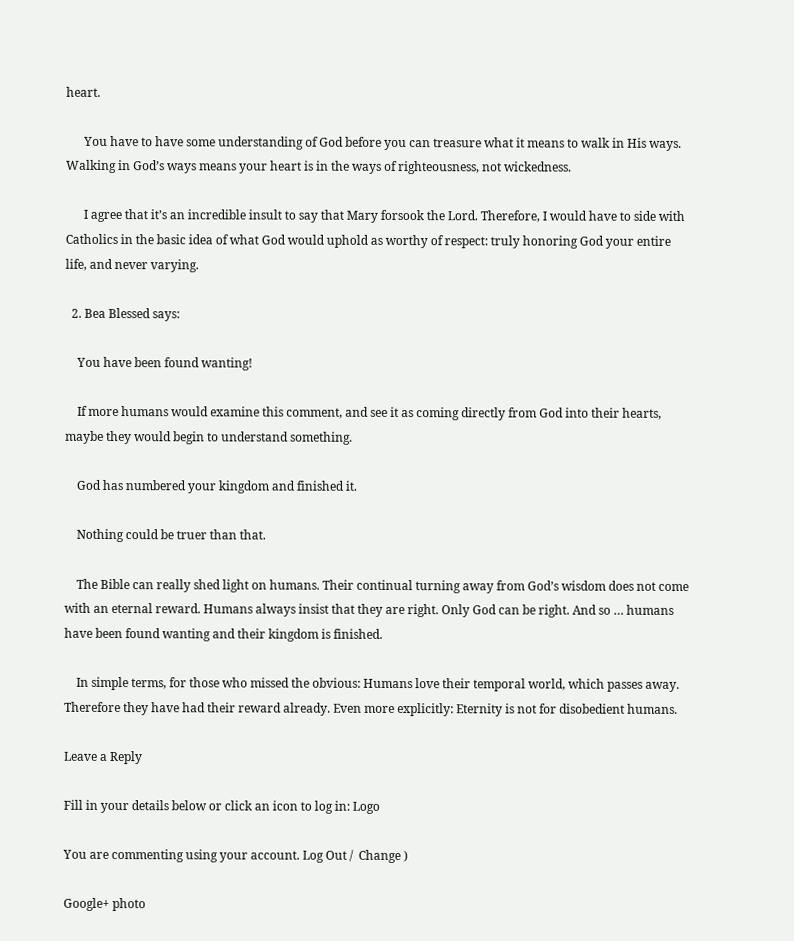heart.

      You have to have some understanding of God before you can treasure what it means to walk in His ways. Walking in God’s ways means your heart is in the ways of righteousness, not wickedness.

      I agree that it’s an incredible insult to say that Mary forsook the Lord. Therefore, I would have to side with Catholics in the basic idea of what God would uphold as worthy of respect: truly honoring God your entire life, and never varying.

  2. Bea Blessed says:

    You have been found wanting!

    If more humans would examine this comment, and see it as coming directly from God into their hearts, maybe they would begin to understand something.

    God has numbered your kingdom and finished it.

    Nothing could be truer than that.

    The Bible can really shed light on humans. Their continual turning away from God’s wisdom does not come with an eternal reward. Humans always insist that they are right. Only God can be right. And so … humans have been found wanting and their kingdom is finished.

    In simple terms, for those who missed the obvious: Humans love their temporal world, which passes away. Therefore they have had their reward already. Even more explicitly: Eternity is not for disobedient humans.

Leave a Reply

Fill in your details below or click an icon to log in: Logo

You are commenting using your account. Log Out /  Change )

Google+ photo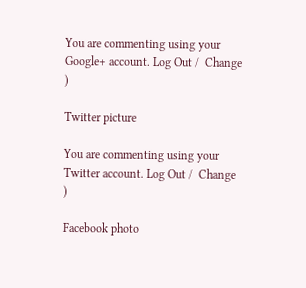You are commenting using your Google+ account. Log Out /  Change )

Twitter picture

You are commenting using your Twitter account. Log Out /  Change )

Facebook photo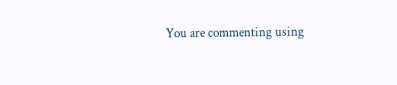You are commenting using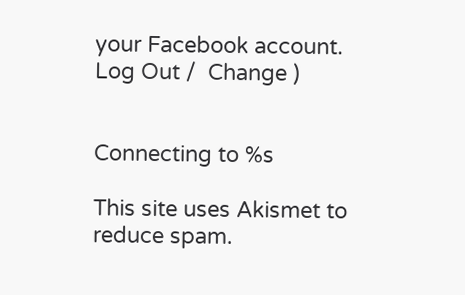your Facebook account. Log Out /  Change )


Connecting to %s

This site uses Akismet to reduce spam.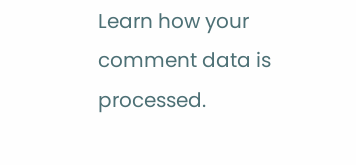Learn how your comment data is processed.